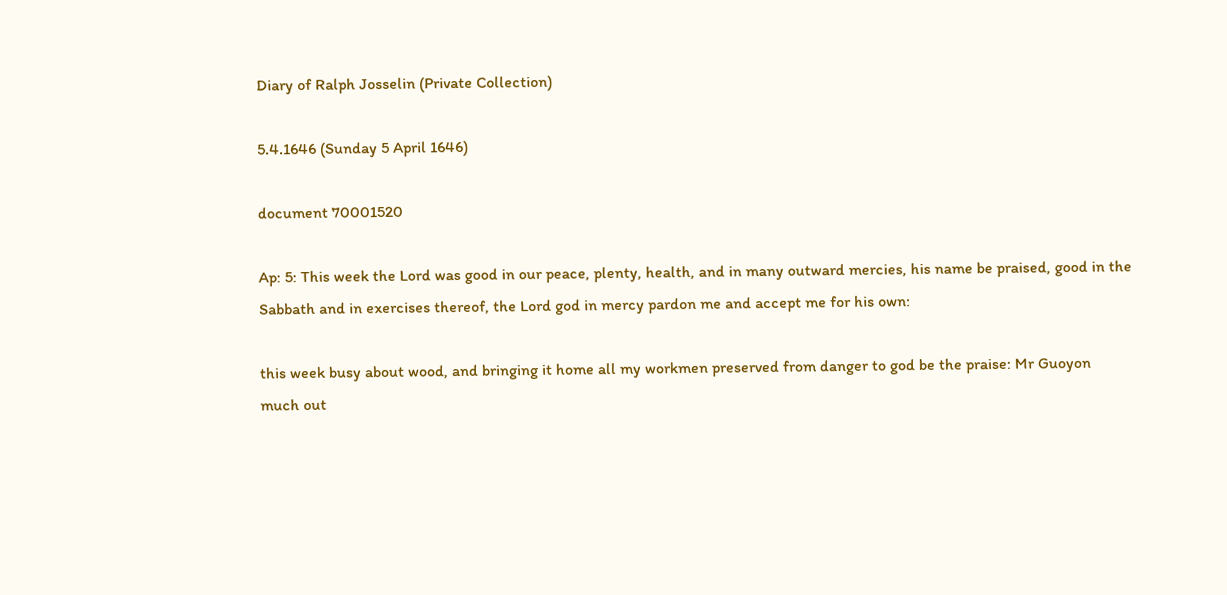Diary of Ralph Josselin (Private Collection)

5.4.1646 (Sunday 5 April 1646)

document 70001520

Ap: 5: This week the Lord was good in our peace, plenty, health, and in many outward mercies, his name be praised, good in the Sabbath and in exercises thereof, the Lord god in mercy pardon me and accept me for his own:

this week busy about wood, and bringing it home all my workmen preserved from danger to god be the praise: Mr Guoyon much out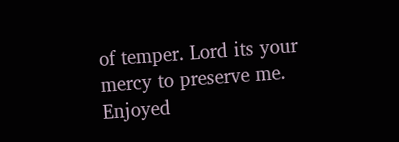of temper. Lord its your mercy to preserve me. Enjoyed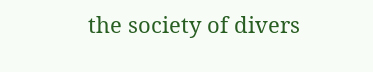the society of divers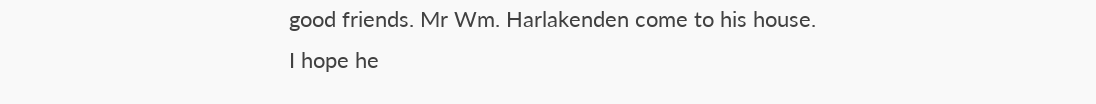good friends. Mr Wm. Harlakenden come to his house. I hope he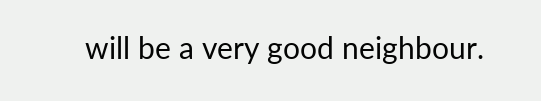will be a very good neighbour.